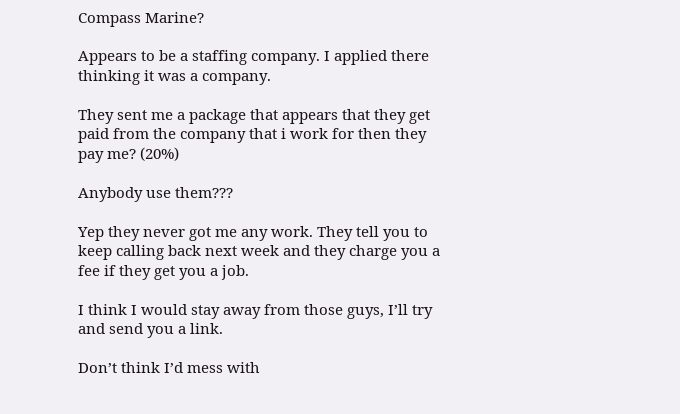Compass Marine?

Appears to be a staffing company. I applied there thinking it was a company.

They sent me a package that appears that they get paid from the company that i work for then they pay me? (20%)

Anybody use them???

Yep they never got me any work. They tell you to keep calling back next week and they charge you a fee if they get you a job.

I think I would stay away from those guys, I’ll try and send you a link.

Don’t think I’d mess with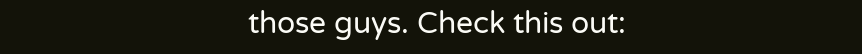those guys. Check this out: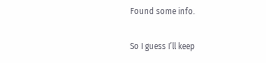Found some info.

So I guess I’ll keep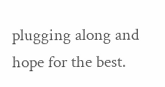plugging along and hope for the best.